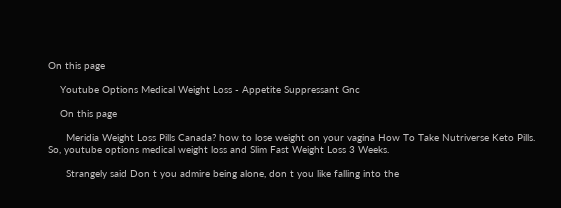On this page

    Youtube Options Medical Weight Loss - Appetite Suppressant Gnc

    On this page

      Meridia Weight Loss Pills Canada? how to lose weight on your vagina How To Take Nutriverse Keto Pills. So, youtube options medical weight loss and Slim Fast Weight Loss 3 Weeks.

      Strangely said Don t you admire being alone, don t you like falling into the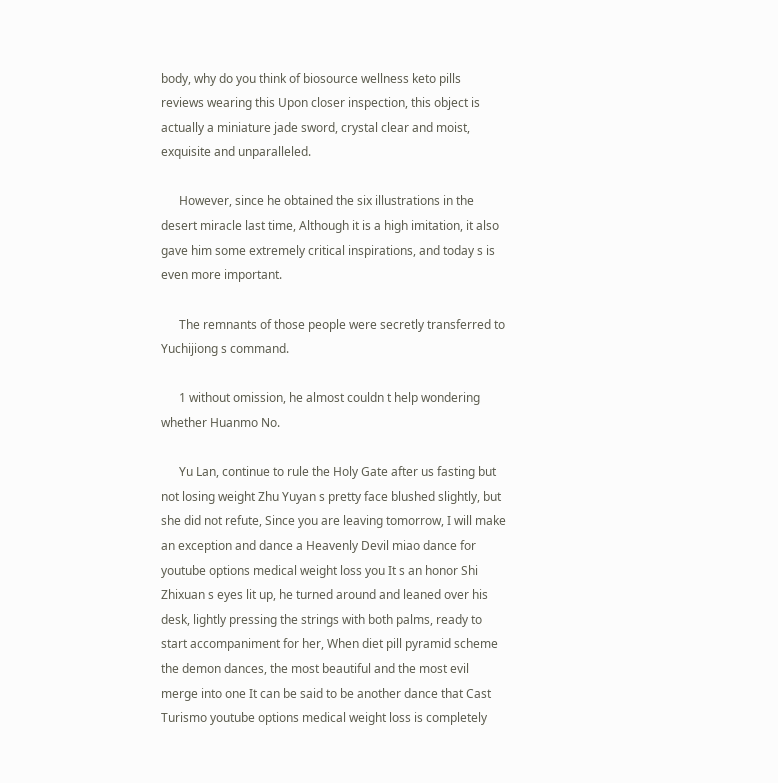body, why do you think of biosource wellness keto pills reviews wearing this Upon closer inspection, this object is actually a miniature jade sword, crystal clear and moist, exquisite and unparalleled.

      However, since he obtained the six illustrations in the desert miracle last time, Although it is a high imitation, it also gave him some extremely critical inspirations, and today s is even more important.

      The remnants of those people were secretly transferred to Yuchijiong s command.

      1 without omission, he almost couldn t help wondering whether Huanmo No.

      Yu Lan, continue to rule the Holy Gate after us fasting but not losing weight Zhu Yuyan s pretty face blushed slightly, but she did not refute, Since you are leaving tomorrow, I will make an exception and dance a Heavenly Devil miao dance for youtube options medical weight loss you It s an honor Shi Zhixuan s eyes lit up, he turned around and leaned over his desk, lightly pressing the strings with both palms, ready to start accompaniment for her, When diet pill pyramid scheme the demon dances, the most beautiful and the most evil merge into one It can be said to be another dance that Cast Turismo youtube options medical weight loss is completely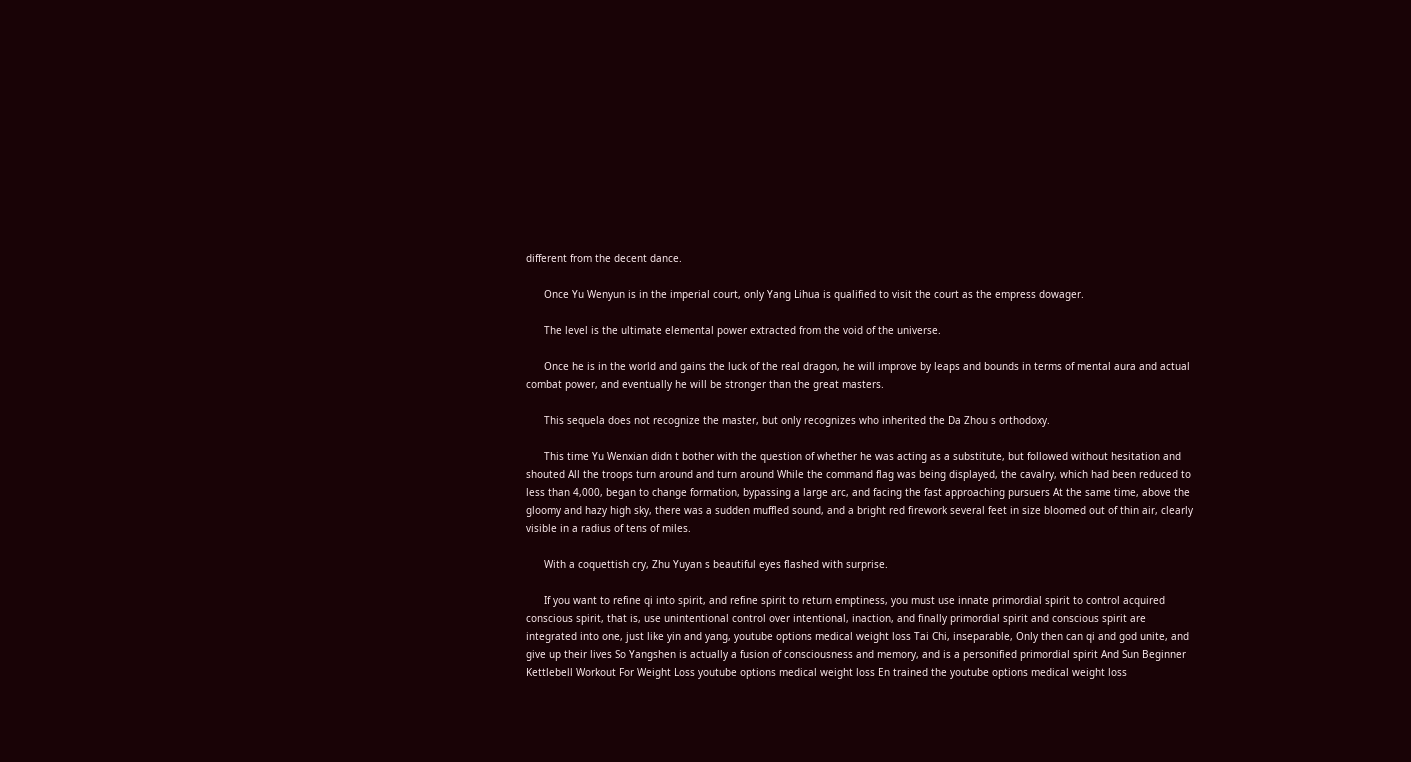different from the decent dance.

      Once Yu Wenyun is in the imperial court, only Yang Lihua is qualified to visit the court as the empress dowager.

      The level is the ultimate elemental power extracted from the void of the universe.

      Once he is in the world and gains the luck of the real dragon, he will improve by leaps and bounds in terms of mental aura and actual combat power, and eventually he will be stronger than the great masters.

      This sequela does not recognize the master, but only recognizes who inherited the Da Zhou s orthodoxy.

      This time Yu Wenxian didn t bother with the question of whether he was acting as a substitute, but followed without hesitation and shouted All the troops turn around and turn around While the command flag was being displayed, the cavalry, which had been reduced to less than 4,000, began to change formation, bypassing a large arc, and facing the fast approaching pursuers At the same time, above the gloomy and hazy high sky, there was a sudden muffled sound, and a bright red firework several feet in size bloomed out of thin air, clearly visible in a radius of tens of miles.

      With a coquettish cry, Zhu Yuyan s beautiful eyes flashed with surprise.

      If you want to refine qi into spirit, and refine spirit to return emptiness, you must use innate primordial spirit to control acquired conscious spirit, that is, use unintentional control over intentional, inaction, and finally primordial spirit and conscious spirit are integrated into one, just like yin and yang, youtube options medical weight loss Tai Chi, inseparable, Only then can qi and god unite, and give up their lives So Yangshen is actually a fusion of consciousness and memory, and is a personified primordial spirit And Sun Beginner Kettlebell Workout For Weight Loss youtube options medical weight loss En trained the youtube options medical weight loss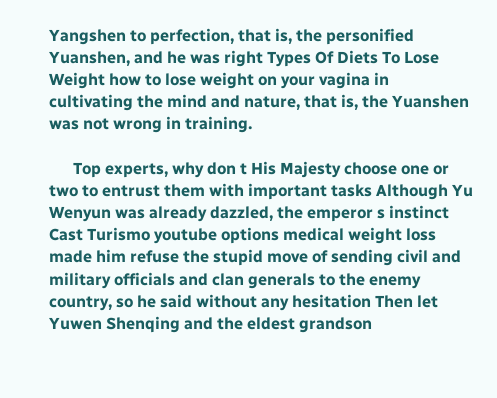Yangshen to perfection, that is, the personified Yuanshen, and he was right Types Of Diets To Lose Weight how to lose weight on your vagina in cultivating the mind and nature, that is, the Yuanshen was not wrong in training.

      Top experts, why don t His Majesty choose one or two to entrust them with important tasks Although Yu Wenyun was already dazzled, the emperor s instinct Cast Turismo youtube options medical weight loss made him refuse the stupid move of sending civil and military officials and clan generals to the enemy country, so he said without any hesitation Then let Yuwen Shenqing and the eldest grandson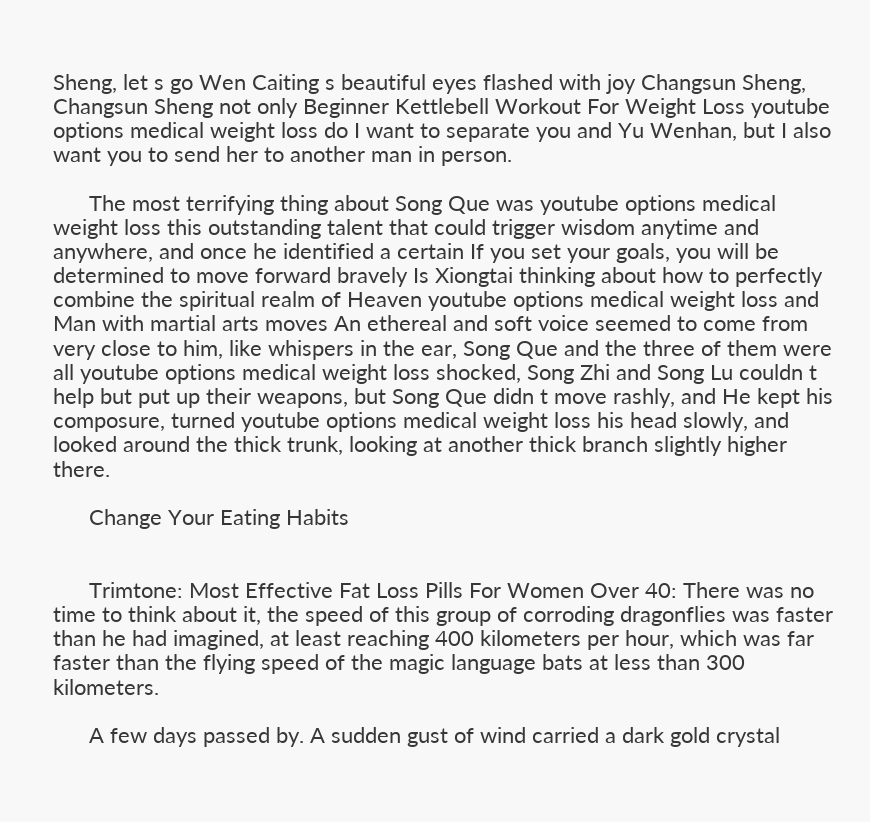Sheng, let s go Wen Caiting s beautiful eyes flashed with joy Changsun Sheng, Changsun Sheng not only Beginner Kettlebell Workout For Weight Loss youtube options medical weight loss do I want to separate you and Yu Wenhan, but I also want you to send her to another man in person.

      The most terrifying thing about Song Que was youtube options medical weight loss this outstanding talent that could trigger wisdom anytime and anywhere, and once he identified a certain If you set your goals, you will be determined to move forward bravely Is Xiongtai thinking about how to perfectly combine the spiritual realm of Heaven youtube options medical weight loss and Man with martial arts moves An ethereal and soft voice seemed to come from very close to him, like whispers in the ear, Song Que and the three of them were all youtube options medical weight loss shocked, Song Zhi and Song Lu couldn t help but put up their weapons, but Song Que didn t move rashly, and He kept his composure, turned youtube options medical weight loss his head slowly, and looked around the thick trunk, looking at another thick branch slightly higher there.

      Change Your Eating Habits


      Trimtone: Most Effective Fat Loss Pills For Women Over 40: There was no time to think about it, the speed of this group of corroding dragonflies was faster than he had imagined, at least reaching 400 kilometers per hour, which was far faster than the flying speed of the magic language bats at less than 300 kilometers.

      A few days passed by. A sudden gust of wind carried a dark gold crystal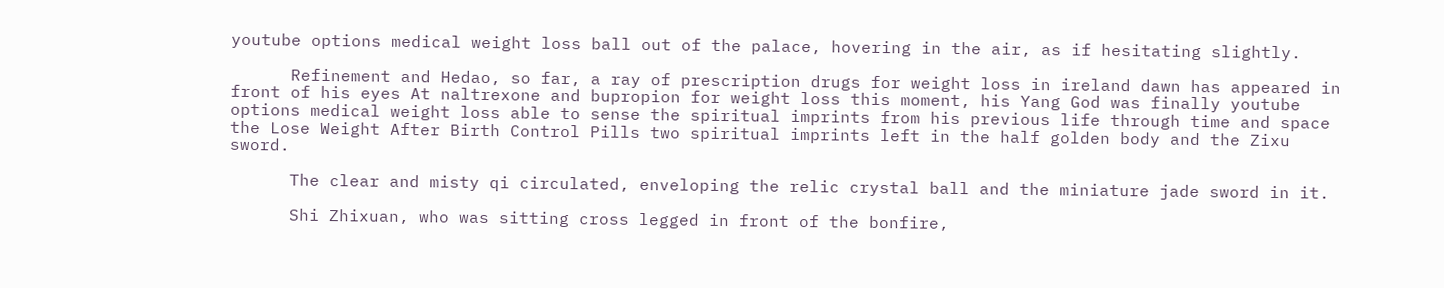youtube options medical weight loss ball out of the palace, hovering in the air, as if hesitating slightly.

      Refinement and Hedao, so far, a ray of prescription drugs for weight loss in ireland dawn has appeared in front of his eyes At naltrexone and bupropion for weight loss this moment, his Yang God was finally youtube options medical weight loss able to sense the spiritual imprints from his previous life through time and space the Lose Weight After Birth Control Pills two spiritual imprints left in the half golden body and the Zixu sword.

      The clear and misty qi circulated, enveloping the relic crystal ball and the miniature jade sword in it.

      Shi Zhixuan, who was sitting cross legged in front of the bonfire,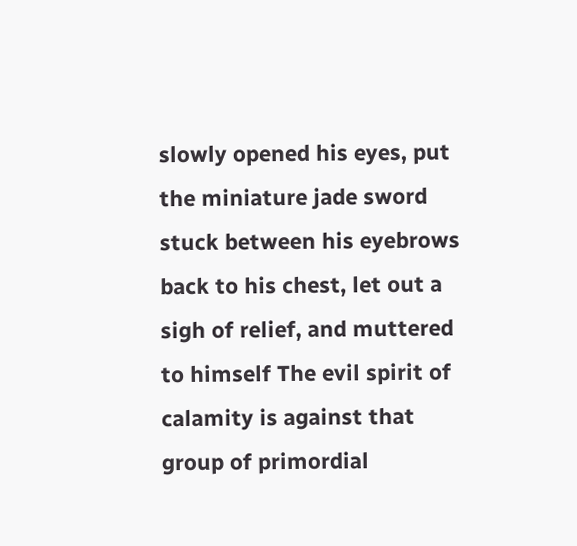slowly opened his eyes, put the miniature jade sword stuck between his eyebrows back to his chest, let out a sigh of relief, and muttered to himself The evil spirit of calamity is against that group of primordial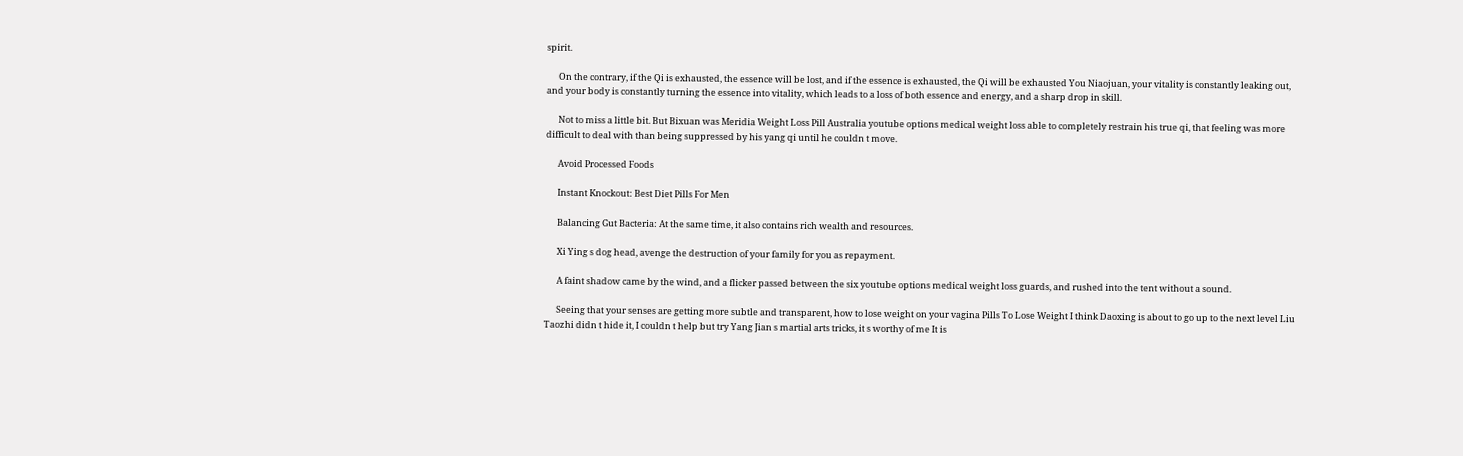spirit.

      On the contrary, if the Qi is exhausted, the essence will be lost, and if the essence is exhausted, the Qi will be exhausted You Niaojuan, your vitality is constantly leaking out, and your body is constantly turning the essence into vitality, which leads to a loss of both essence and energy, and a sharp drop in skill.

      Not to miss a little bit. But Bixuan was Meridia Weight Loss Pill Australia youtube options medical weight loss able to completely restrain his true qi, that feeling was more difficult to deal with than being suppressed by his yang qi until he couldn t move.

      Avoid Processed Foods

      Instant Knockout: Best Diet Pills For Men

      Balancing Gut Bacteria: At the same time, it also contains rich wealth and resources.

      Xi Ying s dog head, avenge the destruction of your family for you as repayment.

      A faint shadow came by the wind, and a flicker passed between the six youtube options medical weight loss guards, and rushed into the tent without a sound.

      Seeing that your senses are getting more subtle and transparent, how to lose weight on your vagina Pills To Lose Weight I think Daoxing is about to go up to the next level Liu Taozhi didn t hide it, I couldn t help but try Yang Jian s martial arts tricks, it s worthy of me It is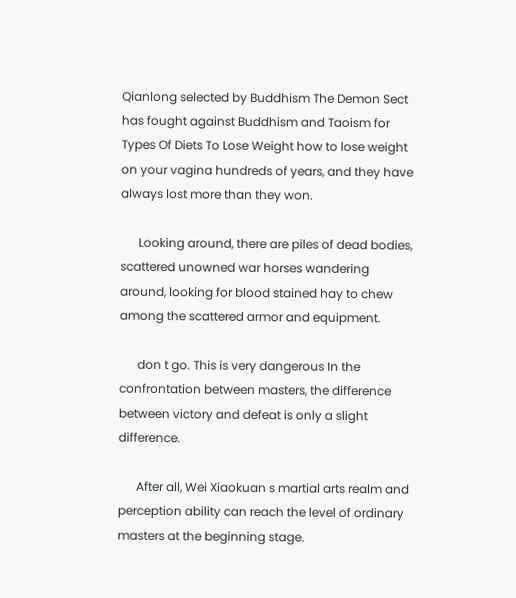Qianlong selected by Buddhism The Demon Sect has fought against Buddhism and Taoism for Types Of Diets To Lose Weight how to lose weight on your vagina hundreds of years, and they have always lost more than they won.

      Looking around, there are piles of dead bodies, scattered unowned war horses wandering around, looking for blood stained hay to chew among the scattered armor and equipment.

      don t go. This is very dangerous In the confrontation between masters, the difference between victory and defeat is only a slight difference.

      After all, Wei Xiaokuan s martial arts realm and perception ability can reach the level of ordinary masters at the beginning stage.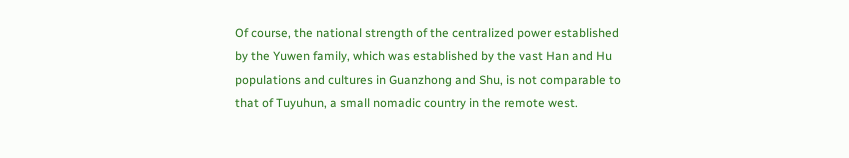Of course, the national strength of the centralized power established by the Yuwen family, which was established by the vast Han and Hu populations and cultures in Guanzhong and Shu, is not comparable to that of Tuyuhun, a small nomadic country in the remote west.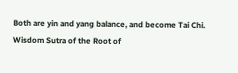Both are yin and yang balance, and become Tai Chi. Wisdom Sutra of the Root of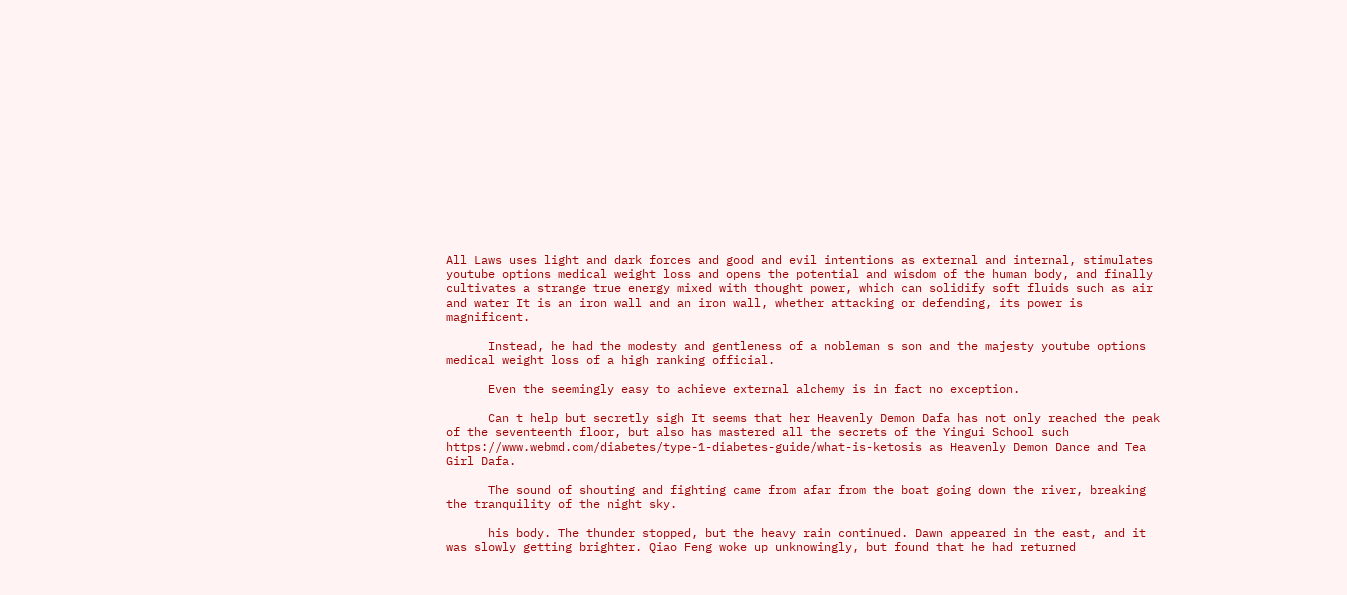All Laws uses light and dark forces and good and evil intentions as external and internal, stimulates youtube options medical weight loss and opens the potential and wisdom of the human body, and finally cultivates a strange true energy mixed with thought power, which can solidify soft fluids such as air and water It is an iron wall and an iron wall, whether attacking or defending, its power is magnificent.

      Instead, he had the modesty and gentleness of a nobleman s son and the majesty youtube options medical weight loss of a high ranking official.

      Even the seemingly easy to achieve external alchemy is in fact no exception.

      Can t help but secretly sigh It seems that her Heavenly Demon Dafa has not only reached the peak of the seventeenth floor, but also has mastered all the secrets of the Yingui School such https://www.webmd.com/diabetes/type-1-diabetes-guide/what-is-ketosis as Heavenly Demon Dance and Tea Girl Dafa.

      The sound of shouting and fighting came from afar from the boat going down the river, breaking the tranquility of the night sky.

      his body. The thunder stopped, but the heavy rain continued. Dawn appeared in the east, and it was slowly getting brighter. Qiao Feng woke up unknowingly, but found that he had returned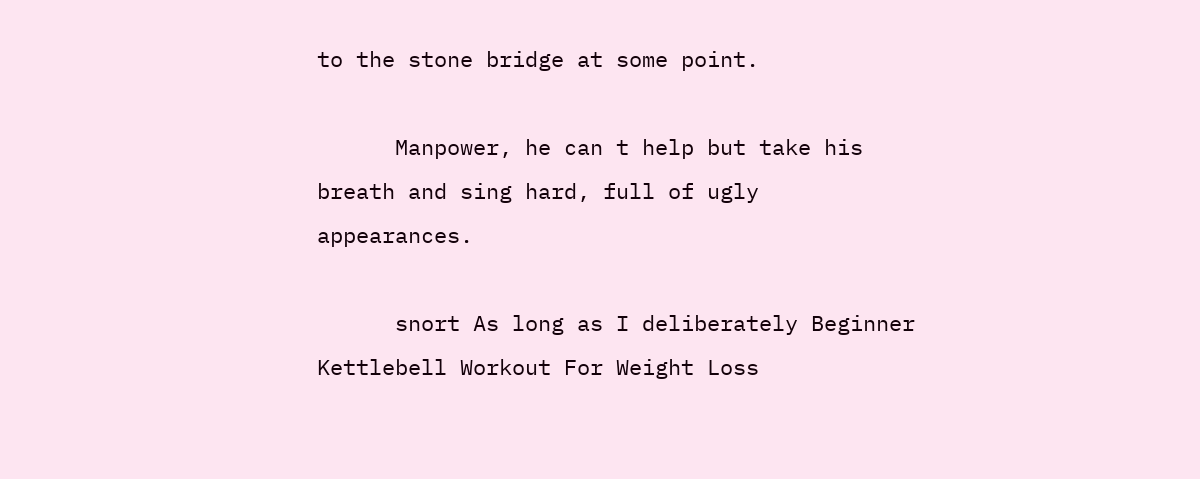to the stone bridge at some point.

      Manpower, he can t help but take his breath and sing hard, full of ugly appearances.

      snort As long as I deliberately Beginner Kettlebell Workout For Weight Loss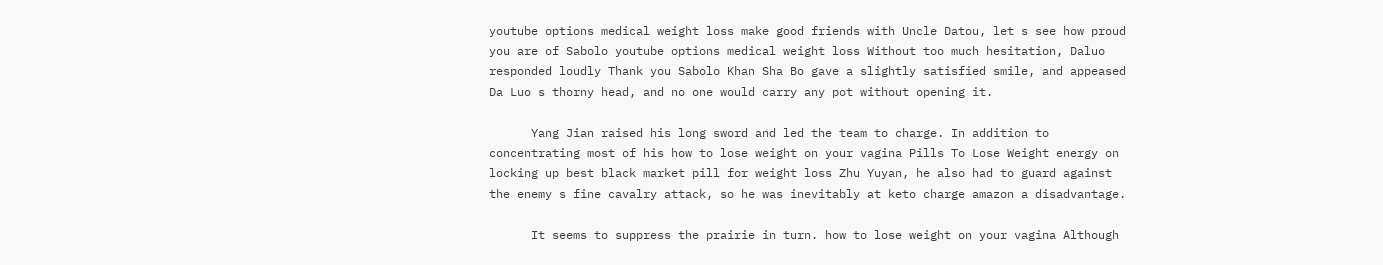youtube options medical weight loss make good friends with Uncle Datou, let s see how proud you are of Sabolo youtube options medical weight loss Without too much hesitation, Daluo responded loudly Thank you Sabolo Khan Sha Bo gave a slightly satisfied smile, and appeased Da Luo s thorny head, and no one would carry any pot without opening it.

      Yang Jian raised his long sword and led the team to charge. In addition to concentrating most of his how to lose weight on your vagina Pills To Lose Weight energy on locking up best black market pill for weight loss Zhu Yuyan, he also had to guard against the enemy s fine cavalry attack, so he was inevitably at keto charge amazon a disadvantage.

      It seems to suppress the prairie in turn. how to lose weight on your vagina Although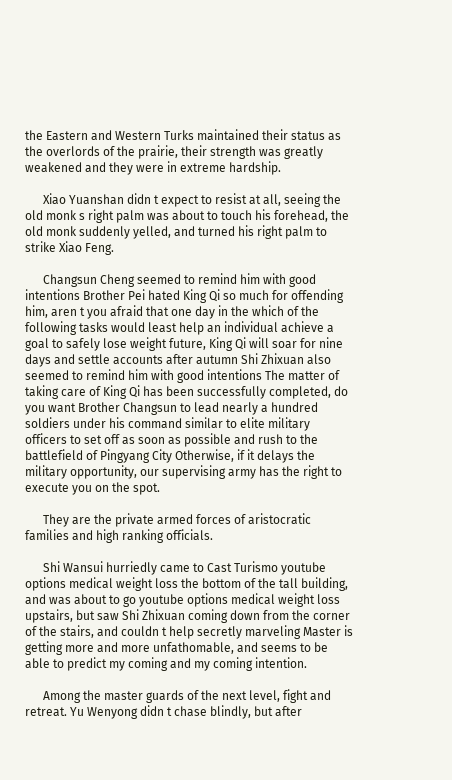the Eastern and Western Turks maintained their status as the overlords of the prairie, their strength was greatly weakened and they were in extreme hardship.

      Xiao Yuanshan didn t expect to resist at all, seeing the old monk s right palm was about to touch his forehead, the old monk suddenly yelled, and turned his right palm to strike Xiao Feng.

      Changsun Cheng seemed to remind him with good intentions Brother Pei hated King Qi so much for offending him, aren t you afraid that one day in the which of the following tasks would least help an individual achieve a goal to safely lose weight future, King Qi will soar for nine days and settle accounts after autumn Shi Zhixuan also seemed to remind him with good intentions The matter of taking care of King Qi has been successfully completed, do you want Brother Changsun to lead nearly a hundred soldiers under his command similar to elite military officers to set off as soon as possible and rush to the battlefield of Pingyang City Otherwise, if it delays the military opportunity, our supervising army has the right to execute you on the spot.

      They are the private armed forces of aristocratic families and high ranking officials.

      Shi Wansui hurriedly came to Cast Turismo youtube options medical weight loss the bottom of the tall building, and was about to go youtube options medical weight loss upstairs, but saw Shi Zhixuan coming down from the corner of the stairs, and couldn t help secretly marveling Master is getting more and more unfathomable, and seems to be able to predict my coming and my coming intention.

      Among the master guards of the next level, fight and retreat. Yu Wenyong didn t chase blindly, but after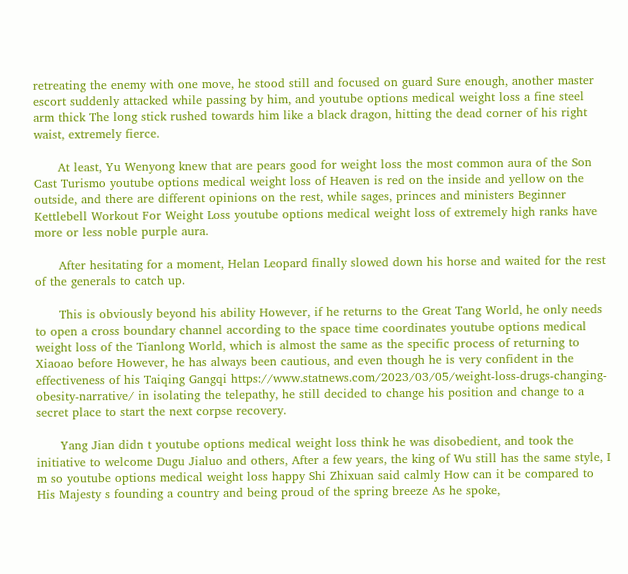retreating the enemy with one move, he stood still and focused on guard Sure enough, another master escort suddenly attacked while passing by him, and youtube options medical weight loss a fine steel arm thick The long stick rushed towards him like a black dragon, hitting the dead corner of his right waist, extremely fierce.

      At least, Yu Wenyong knew that are pears good for weight loss the most common aura of the Son Cast Turismo youtube options medical weight loss of Heaven is red on the inside and yellow on the outside, and there are different opinions on the rest, while sages, princes and ministers Beginner Kettlebell Workout For Weight Loss youtube options medical weight loss of extremely high ranks have more or less noble purple aura.

      After hesitating for a moment, Helan Leopard finally slowed down his horse and waited for the rest of the generals to catch up.

      This is obviously beyond his ability However, if he returns to the Great Tang World, he only needs to open a cross boundary channel according to the space time coordinates youtube options medical weight loss of the Tianlong World, which is almost the same as the specific process of returning to Xiaoao before However, he has always been cautious, and even though he is very confident in the effectiveness of his Taiqing Gangqi https://www.statnews.com/2023/03/05/weight-loss-drugs-changing-obesity-narrative/ in isolating the telepathy, he still decided to change his position and change to a secret place to start the next corpse recovery.

      Yang Jian didn t youtube options medical weight loss think he was disobedient, and took the initiative to welcome Dugu Jialuo and others, After a few years, the king of Wu still has the same style, I m so youtube options medical weight loss happy Shi Zhixuan said calmly How can it be compared to His Majesty s founding a country and being proud of the spring breeze As he spoke,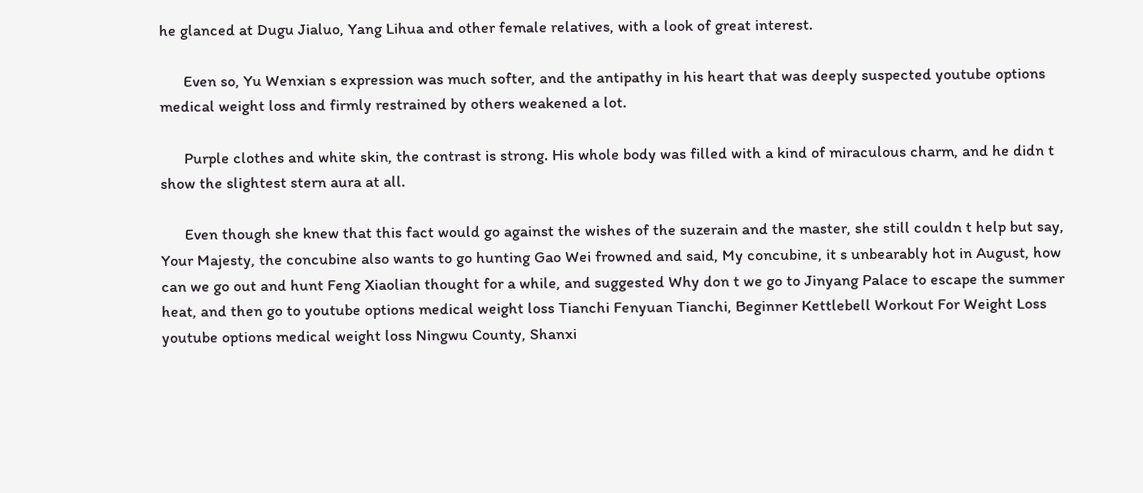he glanced at Dugu Jialuo, Yang Lihua and other female relatives, with a look of great interest.

      Even so, Yu Wenxian s expression was much softer, and the antipathy in his heart that was deeply suspected youtube options medical weight loss and firmly restrained by others weakened a lot.

      Purple clothes and white skin, the contrast is strong. His whole body was filled with a kind of miraculous charm, and he didn t show the slightest stern aura at all.

      Even though she knew that this fact would go against the wishes of the suzerain and the master, she still couldn t help but say, Your Majesty, the concubine also wants to go hunting Gao Wei frowned and said, My concubine, it s unbearably hot in August, how can we go out and hunt Feng Xiaolian thought for a while, and suggested Why don t we go to Jinyang Palace to escape the summer heat, and then go to youtube options medical weight loss Tianchi Fenyuan Tianchi, Beginner Kettlebell Workout For Weight Loss youtube options medical weight loss Ningwu County, Shanxi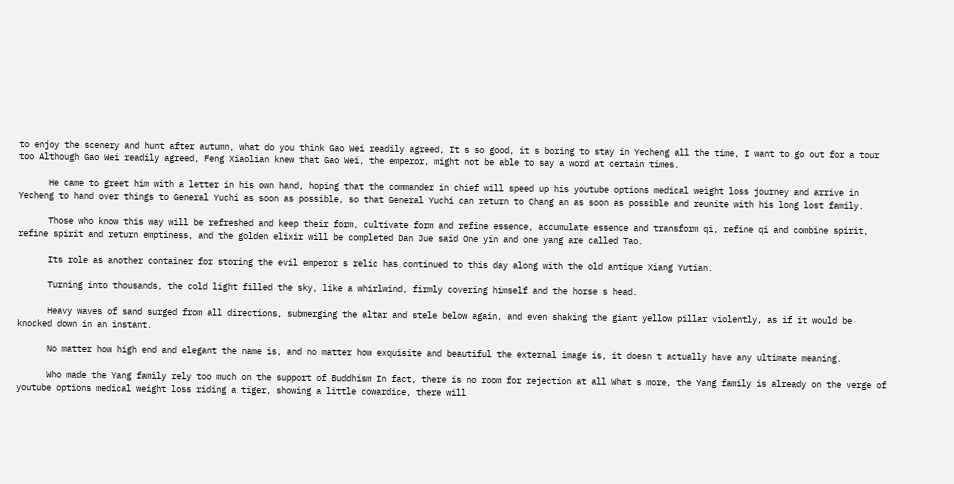to enjoy the scenery and hunt after autumn, what do you think Gao Wei readily agreed, It s so good, it s boring to stay in Yecheng all the time, I want to go out for a tour too Although Gao Wei readily agreed, Feng Xiaolian knew that Gao Wei, the emperor, might not be able to say a word at certain times.

      He came to greet him with a letter in his own hand, hoping that the commander in chief will speed up his youtube options medical weight loss journey and arrive in Yecheng to hand over things to General Yuchi as soon as possible, so that General Yuchi can return to Chang an as soon as possible and reunite with his long lost family.

      Those who know this way will be refreshed and keep their form, cultivate form and refine essence, accumulate essence and transform qi, refine qi and combine spirit, refine spirit and return emptiness, and the golden elixir will be completed Dan Jue said One yin and one yang are called Tao.

      Its role as another container for storing the evil emperor s relic has continued to this day along with the old antique Xiang Yutian.

      Turning into thousands, the cold light filled the sky, like a whirlwind, firmly covering himself and the horse s head.

      Heavy waves of sand surged from all directions, submerging the altar and stele below again, and even shaking the giant yellow pillar violently, as if it would be knocked down in an instant.

      No matter how high end and elegant the name is, and no matter how exquisite and beautiful the external image is, it doesn t actually have any ultimate meaning.

      Who made the Yang family rely too much on the support of Buddhism In fact, there is no room for rejection at all What s more, the Yang family is already on the verge of youtube options medical weight loss riding a tiger, showing a little cowardice, there will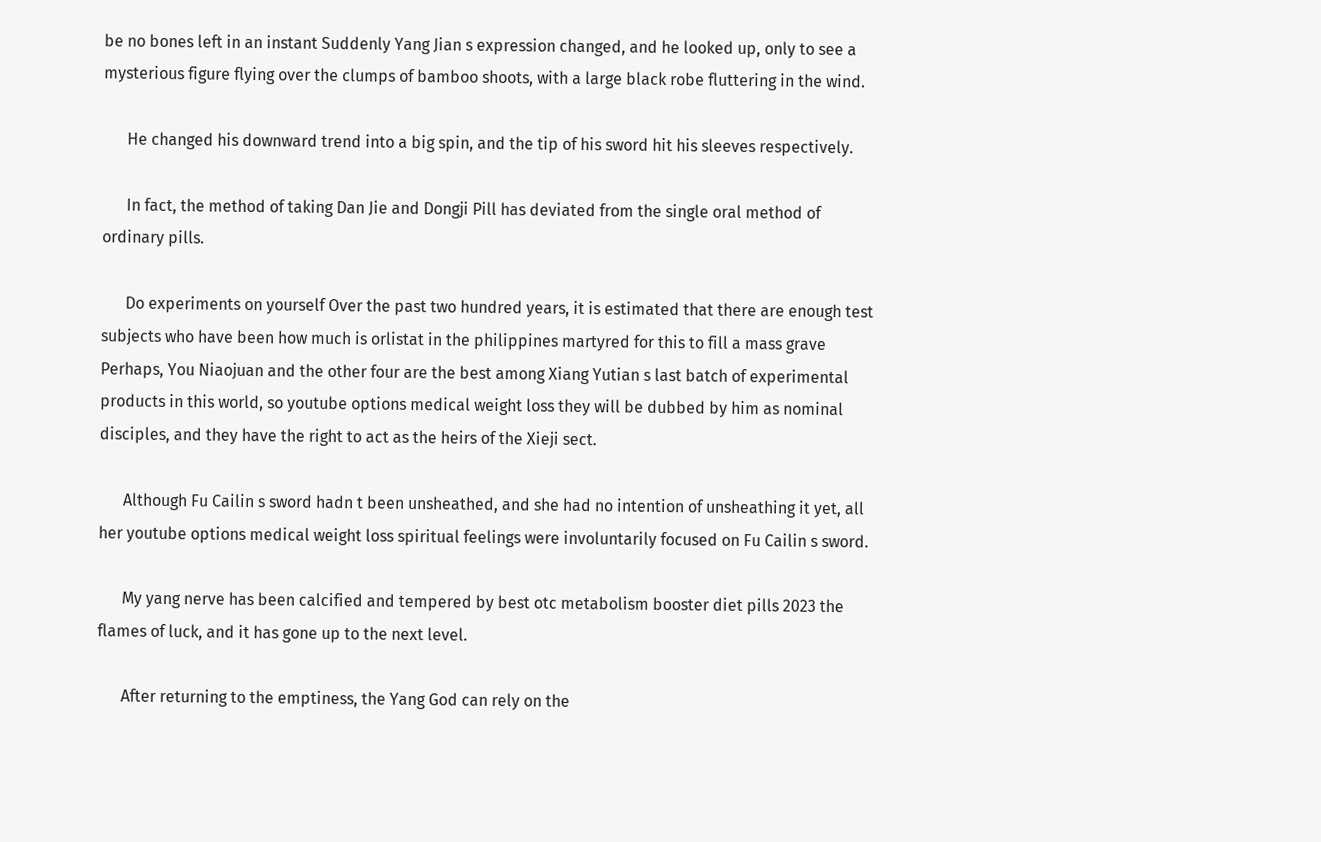be no bones left in an instant Suddenly Yang Jian s expression changed, and he looked up, only to see a mysterious figure flying over the clumps of bamboo shoots, with a large black robe fluttering in the wind.

      He changed his downward trend into a big spin, and the tip of his sword hit his sleeves respectively.

      In fact, the method of taking Dan Jie and Dongji Pill has deviated from the single oral method of ordinary pills.

      Do experiments on yourself Over the past two hundred years, it is estimated that there are enough test subjects who have been how much is orlistat in the philippines martyred for this to fill a mass grave Perhaps, You Niaojuan and the other four are the best among Xiang Yutian s last batch of experimental products in this world, so youtube options medical weight loss they will be dubbed by him as nominal disciples, and they have the right to act as the heirs of the Xieji sect.

      Although Fu Cailin s sword hadn t been unsheathed, and she had no intention of unsheathing it yet, all her youtube options medical weight loss spiritual feelings were involuntarily focused on Fu Cailin s sword.

      My yang nerve has been calcified and tempered by best otc metabolism booster diet pills 2023 the flames of luck, and it has gone up to the next level.

      After returning to the emptiness, the Yang God can rely on the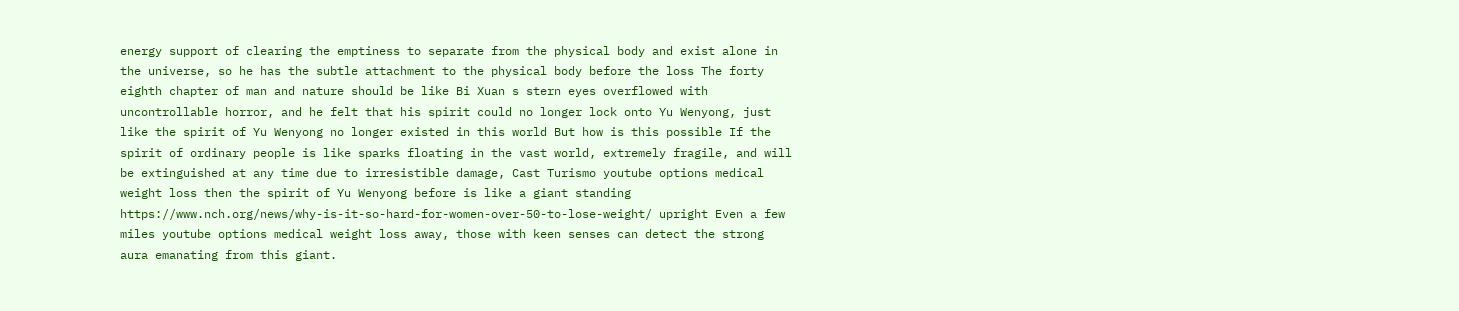energy support of clearing the emptiness to separate from the physical body and exist alone in the universe, so he has the subtle attachment to the physical body before the loss The forty eighth chapter of man and nature should be like Bi Xuan s stern eyes overflowed with uncontrollable horror, and he felt that his spirit could no longer lock onto Yu Wenyong, just like the spirit of Yu Wenyong no longer existed in this world But how is this possible If the spirit of ordinary people is like sparks floating in the vast world, extremely fragile, and will be extinguished at any time due to irresistible damage, Cast Turismo youtube options medical weight loss then the spirit of Yu Wenyong before is like a giant standing https://www.nch.org/news/why-is-it-so-hard-for-women-over-50-to-lose-weight/ upright Even a few miles youtube options medical weight loss away, those with keen senses can detect the strong aura emanating from this giant.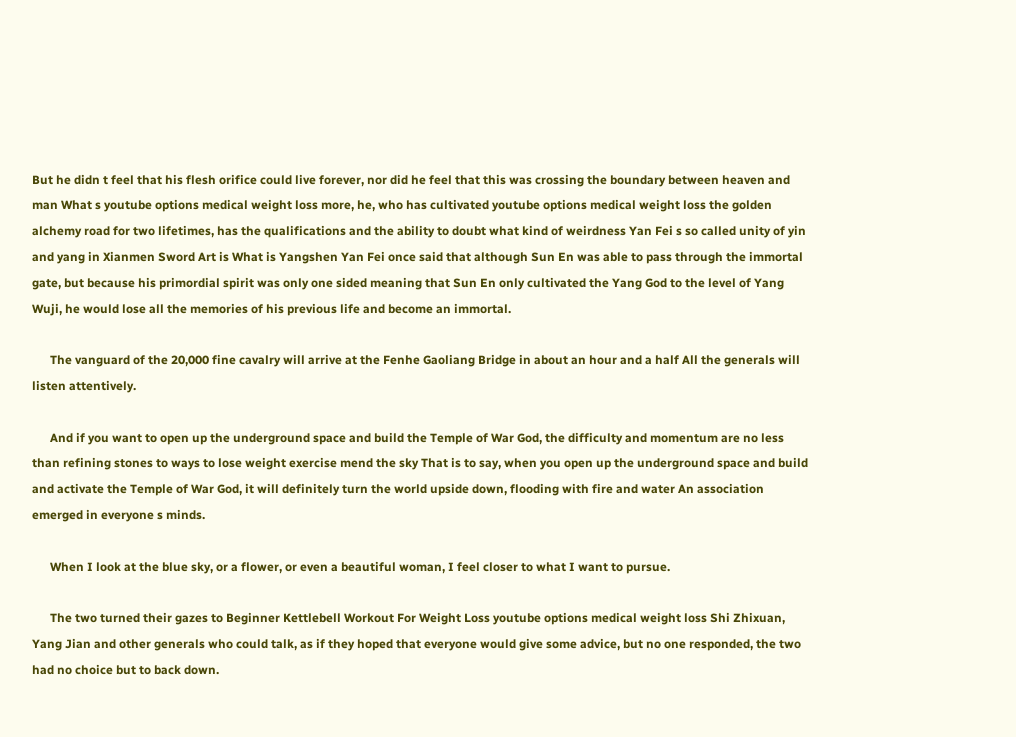But he didn t feel that his flesh orifice could live forever, nor did he feel that this was crossing the boundary between heaven and man What s youtube options medical weight loss more, he, who has cultivated youtube options medical weight loss the golden alchemy road for two lifetimes, has the qualifications and the ability to doubt what kind of weirdness Yan Fei s so called unity of yin and yang in Xianmen Sword Art is What is Yangshen Yan Fei once said that although Sun En was able to pass through the immortal gate, but because his primordial spirit was only one sided meaning that Sun En only cultivated the Yang God to the level of Yang Wuji, he would lose all the memories of his previous life and become an immortal.

      The vanguard of the 20,000 fine cavalry will arrive at the Fenhe Gaoliang Bridge in about an hour and a half All the generals will listen attentively.

      And if you want to open up the underground space and build the Temple of War God, the difficulty and momentum are no less than refining stones to ways to lose weight exercise mend the sky That is to say, when you open up the underground space and build and activate the Temple of War God, it will definitely turn the world upside down, flooding with fire and water An association emerged in everyone s minds.

      When I look at the blue sky, or a flower, or even a beautiful woman, I feel closer to what I want to pursue.

      The two turned their gazes to Beginner Kettlebell Workout For Weight Loss youtube options medical weight loss Shi Zhixuan, Yang Jian and other generals who could talk, as if they hoped that everyone would give some advice, but no one responded, the two had no choice but to back down.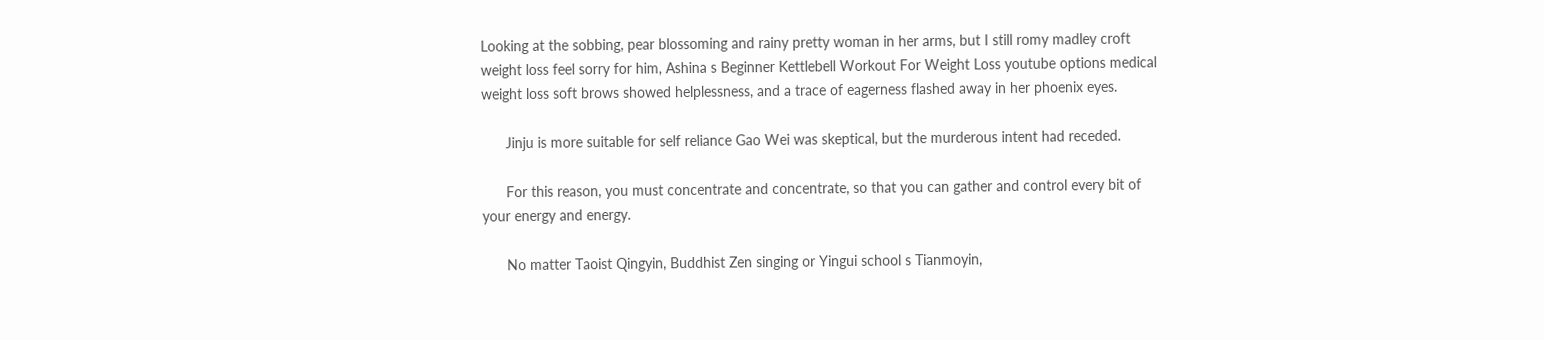Looking at the sobbing, pear blossoming and rainy pretty woman in her arms, but I still romy madley croft weight loss feel sorry for him, Ashina s Beginner Kettlebell Workout For Weight Loss youtube options medical weight loss soft brows showed helplessness, and a trace of eagerness flashed away in her phoenix eyes.

      Jinju is more suitable for self reliance Gao Wei was skeptical, but the murderous intent had receded.

      For this reason, you must concentrate and concentrate, so that you can gather and control every bit of your energy and energy.

      No matter Taoist Qingyin, Buddhist Zen singing or Yingui school s Tianmoyin,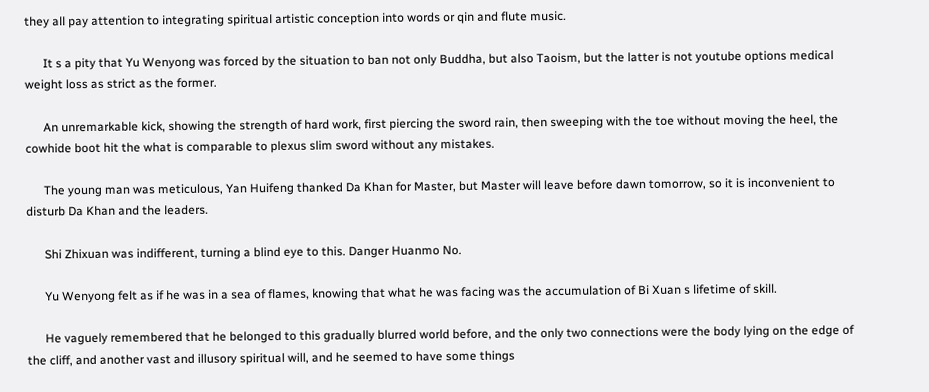they all pay attention to integrating spiritual artistic conception into words or qin and flute music.

      It s a pity that Yu Wenyong was forced by the situation to ban not only Buddha, but also Taoism, but the latter is not youtube options medical weight loss as strict as the former.

      An unremarkable kick, showing the strength of hard work, first piercing the sword rain, then sweeping with the toe without moving the heel, the cowhide boot hit the what is comparable to plexus slim sword without any mistakes.

      The young man was meticulous, Yan Huifeng thanked Da Khan for Master, but Master will leave before dawn tomorrow, so it is inconvenient to disturb Da Khan and the leaders.

      Shi Zhixuan was indifferent, turning a blind eye to this. Danger Huanmo No.

      Yu Wenyong felt as if he was in a sea of flames, knowing that what he was facing was the accumulation of Bi Xuan s lifetime of skill.

      He vaguely remembered that he belonged to this gradually blurred world before, and the only two connections were the body lying on the edge of the cliff, and another vast and illusory spiritual will, and he seemed to have some things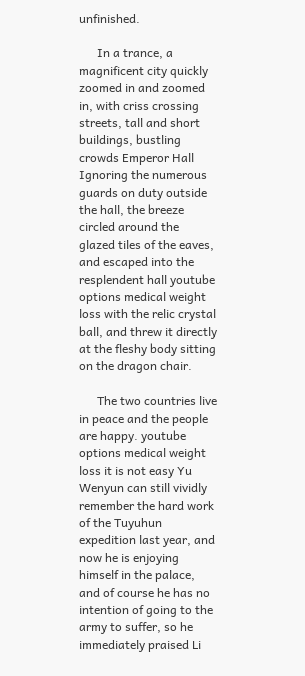unfinished.

      In a trance, a magnificent city quickly zoomed in and zoomed in, with criss crossing streets, tall and short buildings, bustling crowds Emperor Hall Ignoring the numerous guards on duty outside the hall, the breeze circled around the glazed tiles of the eaves, and escaped into the resplendent hall youtube options medical weight loss with the relic crystal ball, and threw it directly at the fleshy body sitting on the dragon chair.

      The two countries live in peace and the people are happy. youtube options medical weight loss it is not easy Yu Wenyun can still vividly remember the hard work of the Tuyuhun expedition last year, and now he is enjoying himself in the palace, and of course he has no intention of going to the army to suffer, so he immediately praised Li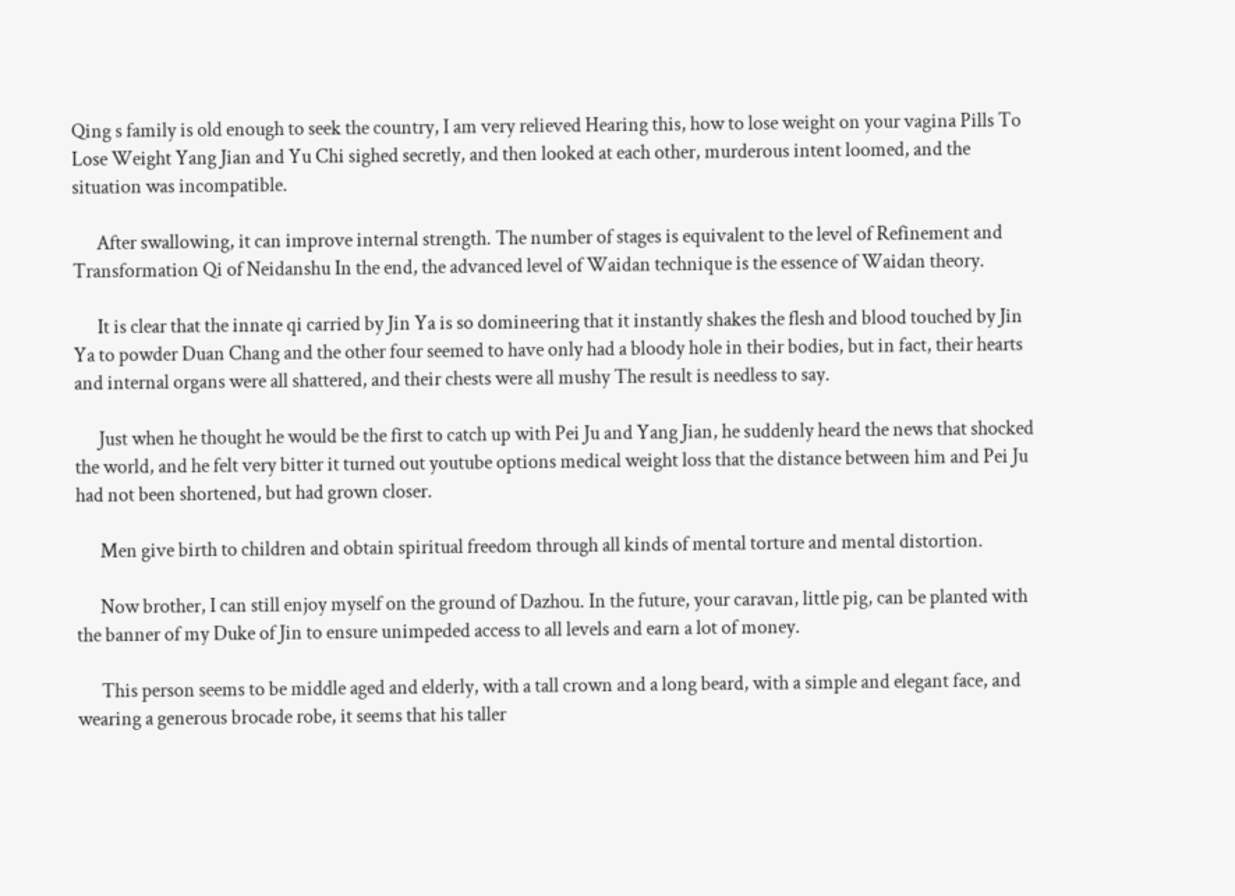Qing s family is old enough to seek the country, I am very relieved Hearing this, how to lose weight on your vagina Pills To Lose Weight Yang Jian and Yu Chi sighed secretly, and then looked at each other, murderous intent loomed, and the situation was incompatible.

      After swallowing, it can improve internal strength. The number of stages is equivalent to the level of Refinement and Transformation Qi of Neidanshu In the end, the advanced level of Waidan technique is the essence of Waidan theory.

      It is clear that the innate qi carried by Jin Ya is so domineering that it instantly shakes the flesh and blood touched by Jin Ya to powder Duan Chang and the other four seemed to have only had a bloody hole in their bodies, but in fact, their hearts and internal organs were all shattered, and their chests were all mushy The result is needless to say.

      Just when he thought he would be the first to catch up with Pei Ju and Yang Jian, he suddenly heard the news that shocked the world, and he felt very bitter it turned out youtube options medical weight loss that the distance between him and Pei Ju had not been shortened, but had grown closer.

      Men give birth to children and obtain spiritual freedom through all kinds of mental torture and mental distortion.

      Now brother, I can still enjoy myself on the ground of Dazhou. In the future, your caravan, little pig, can be planted with the banner of my Duke of Jin to ensure unimpeded access to all levels and earn a lot of money.

      This person seems to be middle aged and elderly, with a tall crown and a long beard, with a simple and elegant face, and wearing a generous brocade robe, it seems that his taller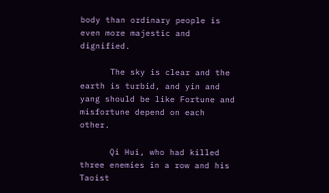body than ordinary people is even more majestic and dignified.

      The sky is clear and the earth is turbid, and yin and yang should be like Fortune and misfortune depend on each other.

      Qi Hui, who had killed three enemies in a row and his Taoist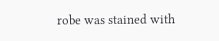robe was stained with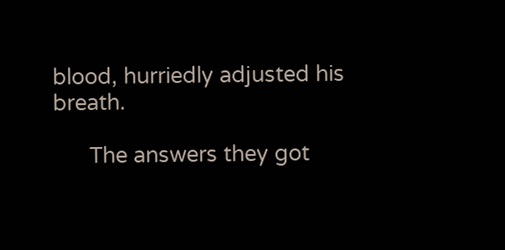blood, hurriedly adjusted his breath.

      The answers they got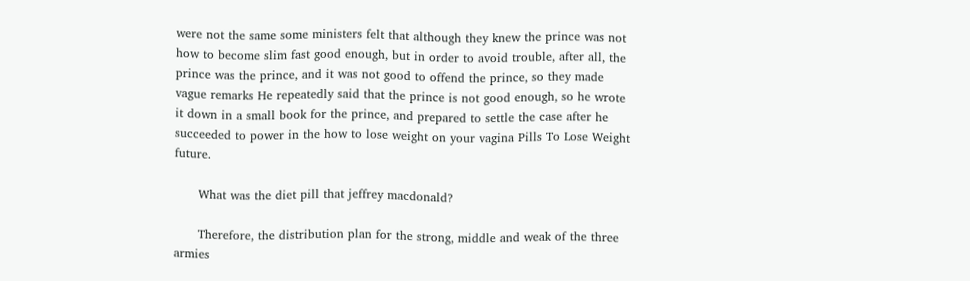were not the same some ministers felt that although they knew the prince was not how to become slim fast good enough, but in order to avoid trouble, after all, the prince was the prince, and it was not good to offend the prince, so they made vague remarks He repeatedly said that the prince is not good enough, so he wrote it down in a small book for the prince, and prepared to settle the case after he succeeded to power in the how to lose weight on your vagina Pills To Lose Weight future.

      What was the diet pill that jeffrey macdonald?

      Therefore, the distribution plan for the strong, middle and weak of the three armies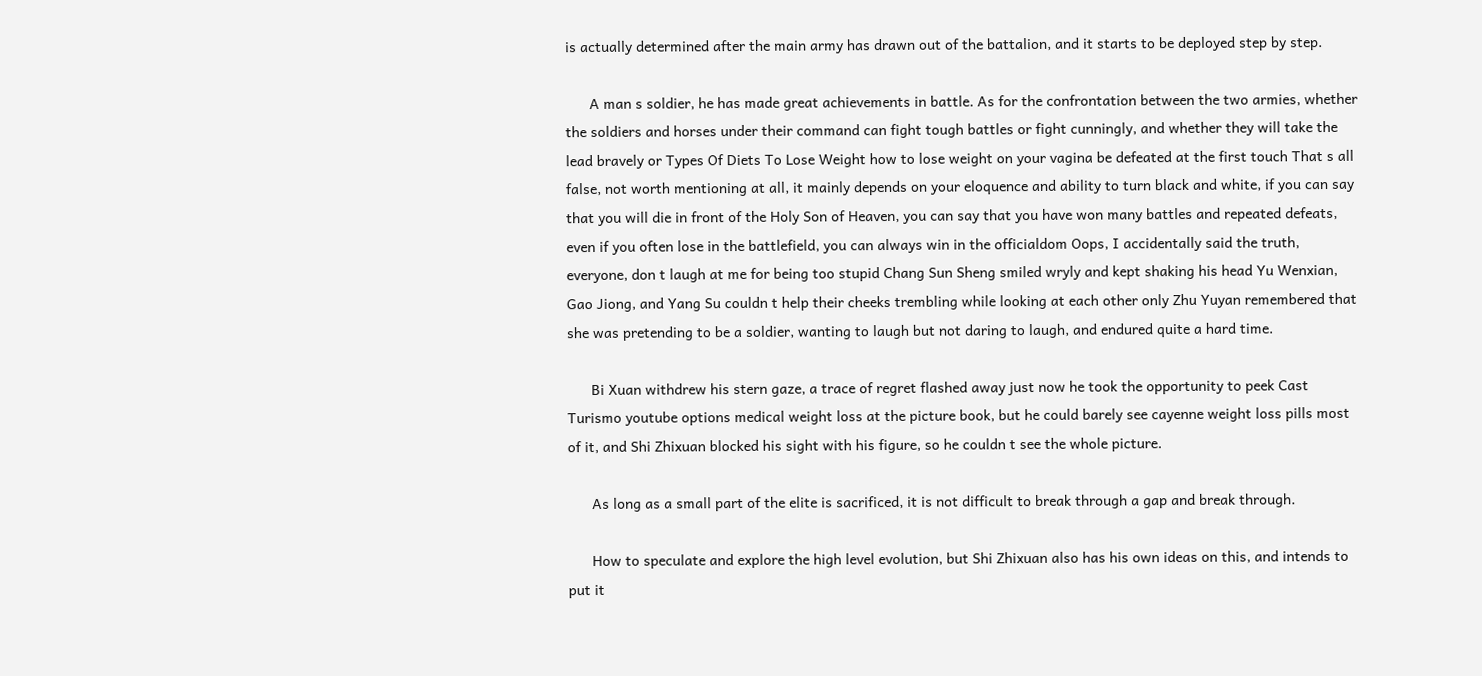is actually determined after the main army has drawn out of the battalion, and it starts to be deployed step by step.

      A man s soldier, he has made great achievements in battle. As for the confrontation between the two armies, whether the soldiers and horses under their command can fight tough battles or fight cunningly, and whether they will take the lead bravely or Types Of Diets To Lose Weight how to lose weight on your vagina be defeated at the first touch That s all false, not worth mentioning at all, it mainly depends on your eloquence and ability to turn black and white, if you can say that you will die in front of the Holy Son of Heaven, you can say that you have won many battles and repeated defeats, even if you often lose in the battlefield, you can always win in the officialdom Oops, I accidentally said the truth, everyone, don t laugh at me for being too stupid Chang Sun Sheng smiled wryly and kept shaking his head Yu Wenxian, Gao Jiong, and Yang Su couldn t help their cheeks trembling while looking at each other only Zhu Yuyan remembered that she was pretending to be a soldier, wanting to laugh but not daring to laugh, and endured quite a hard time.

      Bi Xuan withdrew his stern gaze, a trace of regret flashed away just now he took the opportunity to peek Cast Turismo youtube options medical weight loss at the picture book, but he could barely see cayenne weight loss pills most of it, and Shi Zhixuan blocked his sight with his figure, so he couldn t see the whole picture.

      As long as a small part of the elite is sacrificed, it is not difficult to break through a gap and break through.

      How to speculate and explore the high level evolution, but Shi Zhixuan also has his own ideas on this, and intends to put it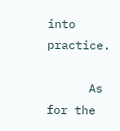into practice.

      As for the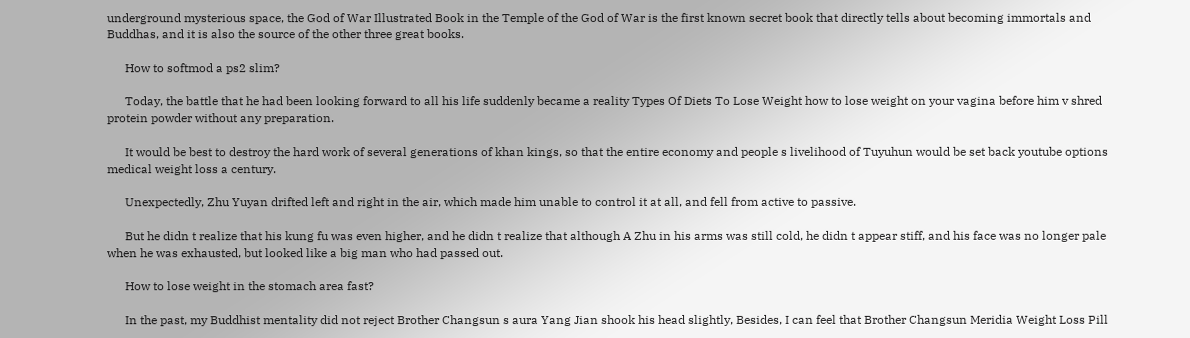underground mysterious space, the God of War Illustrated Book in the Temple of the God of War is the first known secret book that directly tells about becoming immortals and Buddhas, and it is also the source of the other three great books.

      How to softmod a ps2 slim?

      Today, the battle that he had been looking forward to all his life suddenly became a reality Types Of Diets To Lose Weight how to lose weight on your vagina before him v shred protein powder without any preparation.

      It would be best to destroy the hard work of several generations of khan kings, so that the entire economy and people s livelihood of Tuyuhun would be set back youtube options medical weight loss a century.

      Unexpectedly, Zhu Yuyan drifted left and right in the air, which made him unable to control it at all, and fell from active to passive.

      But he didn t realize that his kung fu was even higher, and he didn t realize that although A Zhu in his arms was still cold, he didn t appear stiff, and his face was no longer pale when he was exhausted, but looked like a big man who had passed out.

      How to lose weight in the stomach area fast?

      In the past, my Buddhist mentality did not reject Brother Changsun s aura Yang Jian shook his head slightly, Besides, I can feel that Brother Changsun Meridia Weight Loss Pill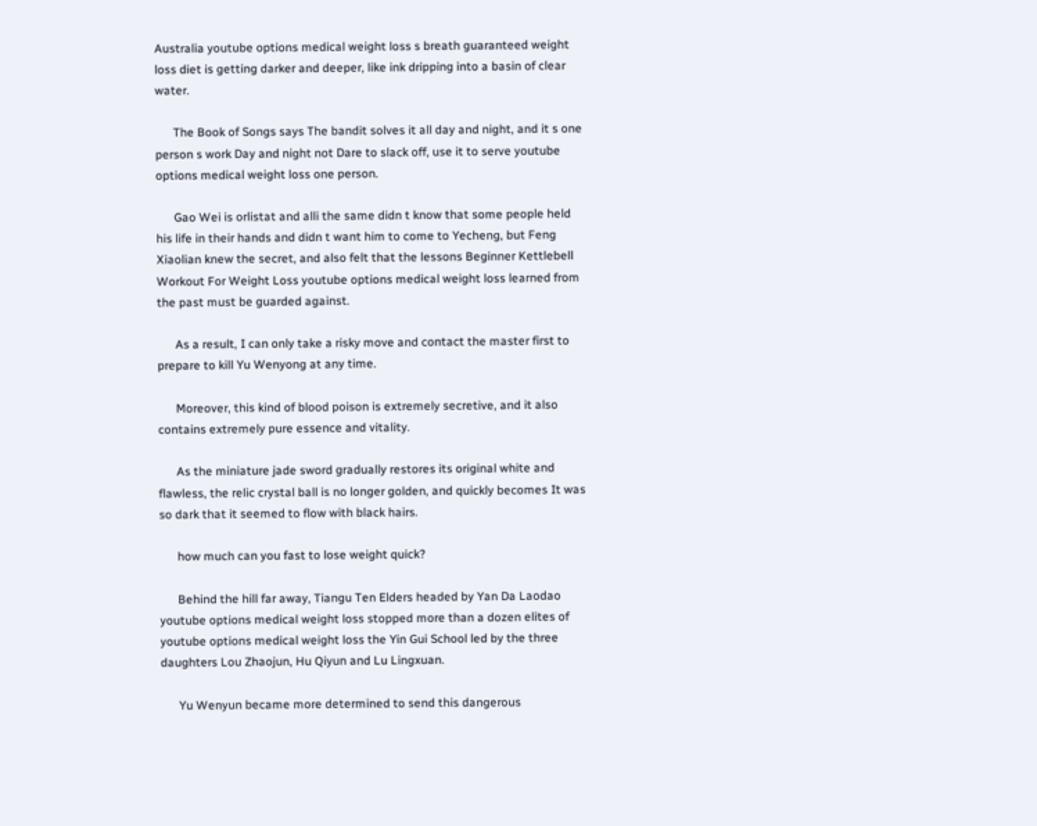Australia youtube options medical weight loss s breath guaranteed weight loss diet is getting darker and deeper, like ink dripping into a basin of clear water.

      The Book of Songs says The bandit solves it all day and night, and it s one person s work Day and night not Dare to slack off, use it to serve youtube options medical weight loss one person.

      Gao Wei is orlistat and alli the same didn t know that some people held his life in their hands and didn t want him to come to Yecheng, but Feng Xiaolian knew the secret, and also felt that the lessons Beginner Kettlebell Workout For Weight Loss youtube options medical weight loss learned from the past must be guarded against.

      As a result, I can only take a risky move and contact the master first to prepare to kill Yu Wenyong at any time.

      Moreover, this kind of blood poison is extremely secretive, and it also contains extremely pure essence and vitality.

      As the miniature jade sword gradually restores its original white and flawless, the relic crystal ball is no longer golden, and quickly becomes It was so dark that it seemed to flow with black hairs.

      how much can you fast to lose weight quick?

      Behind the hill far away, Tiangu Ten Elders headed by Yan Da Laodao youtube options medical weight loss stopped more than a dozen elites of youtube options medical weight loss the Yin Gui School led by the three daughters Lou Zhaojun, Hu Qiyun and Lu Lingxuan.

      Yu Wenyun became more determined to send this dangerous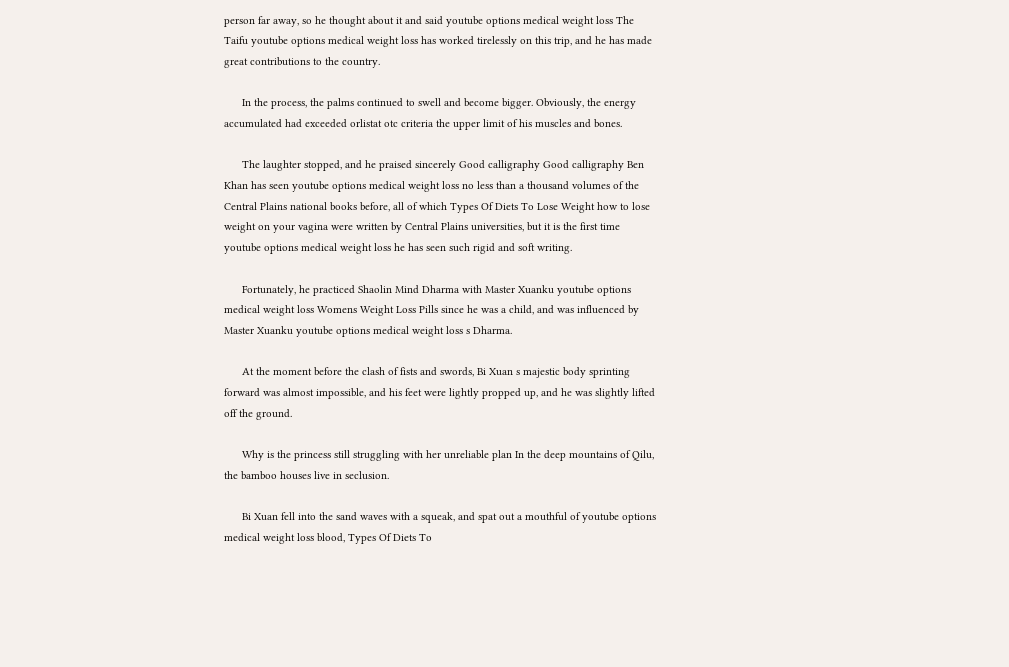person far away, so he thought about it and said youtube options medical weight loss The Taifu youtube options medical weight loss has worked tirelessly on this trip, and he has made great contributions to the country.

      In the process, the palms continued to swell and become bigger. Obviously, the energy accumulated had exceeded orlistat otc criteria the upper limit of his muscles and bones.

      The laughter stopped, and he praised sincerely Good calligraphy Good calligraphy Ben Khan has seen youtube options medical weight loss no less than a thousand volumes of the Central Plains national books before, all of which Types Of Diets To Lose Weight how to lose weight on your vagina were written by Central Plains universities, but it is the first time youtube options medical weight loss he has seen such rigid and soft writing.

      Fortunately, he practiced Shaolin Mind Dharma with Master Xuanku youtube options medical weight loss Womens Weight Loss Pills since he was a child, and was influenced by Master Xuanku youtube options medical weight loss s Dharma.

      At the moment before the clash of fists and swords, Bi Xuan s majestic body sprinting forward was almost impossible, and his feet were lightly propped up, and he was slightly lifted off the ground.

      Why is the princess still struggling with her unreliable plan In the deep mountains of Qilu, the bamboo houses live in seclusion.

      Bi Xuan fell into the sand waves with a squeak, and spat out a mouthful of youtube options medical weight loss blood, Types Of Diets To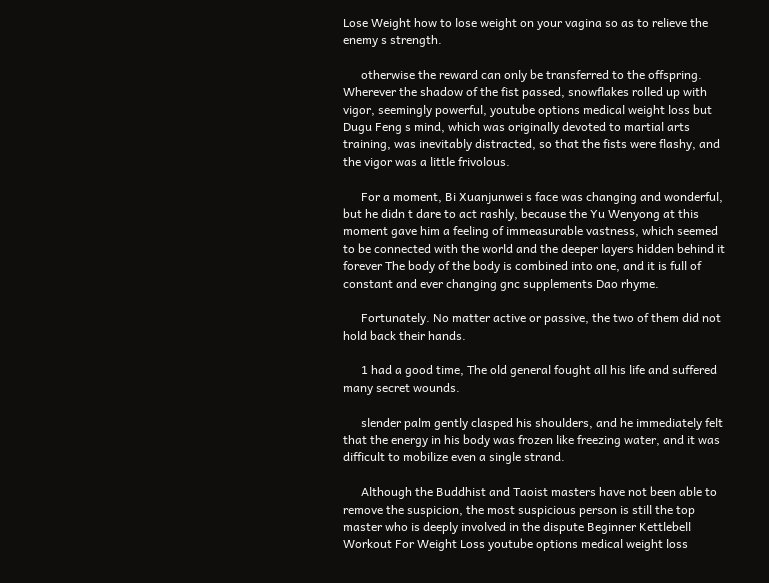Lose Weight how to lose weight on your vagina so as to relieve the enemy s strength.

      otherwise the reward can only be transferred to the offspring. Wherever the shadow of the fist passed, snowflakes rolled up with vigor, seemingly powerful, youtube options medical weight loss but Dugu Feng s mind, which was originally devoted to martial arts training, was inevitably distracted, so that the fists were flashy, and the vigor was a little frivolous.

      For a moment, Bi Xuanjunwei s face was changing and wonderful, but he didn t dare to act rashly, because the Yu Wenyong at this moment gave him a feeling of immeasurable vastness, which seemed to be connected with the world and the deeper layers hidden behind it forever The body of the body is combined into one, and it is full of constant and ever changing gnc supplements Dao rhyme.

      Fortunately. No matter active or passive, the two of them did not hold back their hands.

      1 had a good time, The old general fought all his life and suffered many secret wounds.

      slender palm gently clasped his shoulders, and he immediately felt that the energy in his body was frozen like freezing water, and it was difficult to mobilize even a single strand.

      Although the Buddhist and Taoist masters have not been able to remove the suspicion, the most suspicious person is still the top master who is deeply involved in the dispute Beginner Kettlebell Workout For Weight Loss youtube options medical weight loss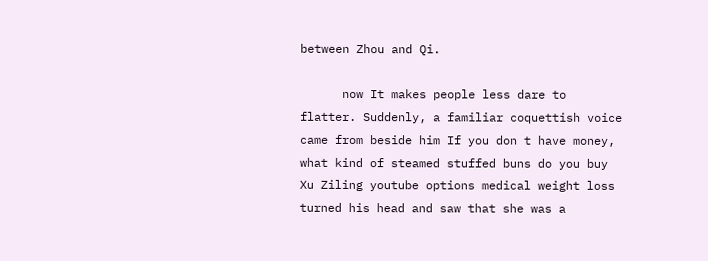between Zhou and Qi.

      now It makes people less dare to flatter. Suddenly, a familiar coquettish voice came from beside him If you don t have money, what kind of steamed stuffed buns do you buy Xu Ziling youtube options medical weight loss turned his head and saw that she was a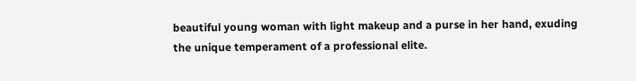beautiful young woman with light makeup and a purse in her hand, exuding the unique temperament of a professional elite.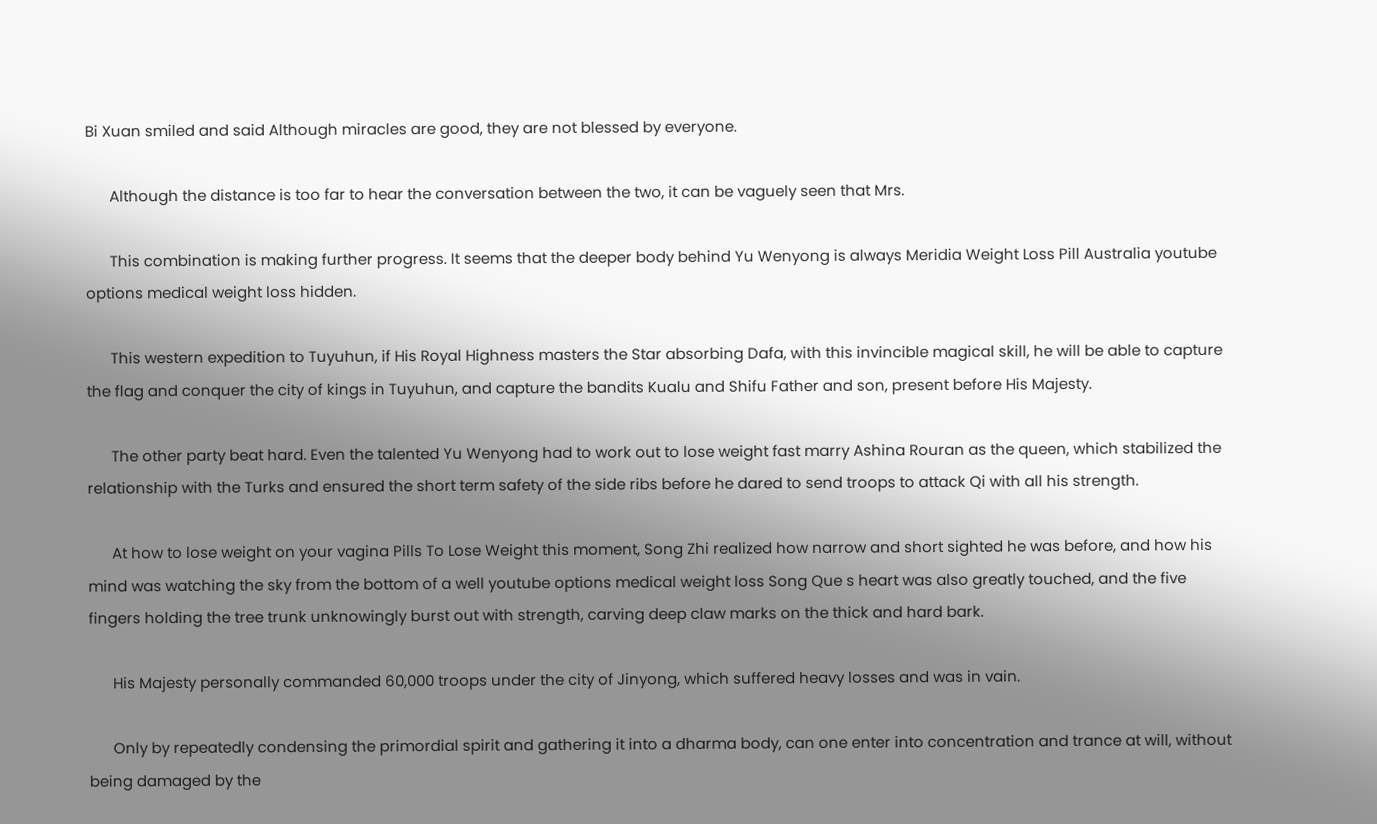Bi Xuan smiled and said Although miracles are good, they are not blessed by everyone.

      Although the distance is too far to hear the conversation between the two, it can be vaguely seen that Mrs.

      This combination is making further progress. It seems that the deeper body behind Yu Wenyong is always Meridia Weight Loss Pill Australia youtube options medical weight loss hidden.

      This western expedition to Tuyuhun, if His Royal Highness masters the Star absorbing Dafa, with this invincible magical skill, he will be able to capture the flag and conquer the city of kings in Tuyuhun, and capture the bandits Kualu and Shifu Father and son, present before His Majesty.

      The other party beat hard. Even the talented Yu Wenyong had to work out to lose weight fast marry Ashina Rouran as the queen, which stabilized the relationship with the Turks and ensured the short term safety of the side ribs before he dared to send troops to attack Qi with all his strength.

      At how to lose weight on your vagina Pills To Lose Weight this moment, Song Zhi realized how narrow and short sighted he was before, and how his mind was watching the sky from the bottom of a well youtube options medical weight loss Song Que s heart was also greatly touched, and the five fingers holding the tree trunk unknowingly burst out with strength, carving deep claw marks on the thick and hard bark.

      His Majesty personally commanded 60,000 troops under the city of Jinyong, which suffered heavy losses and was in vain.

      Only by repeatedly condensing the primordial spirit and gathering it into a dharma body, can one enter into concentration and trance at will, without being damaged by the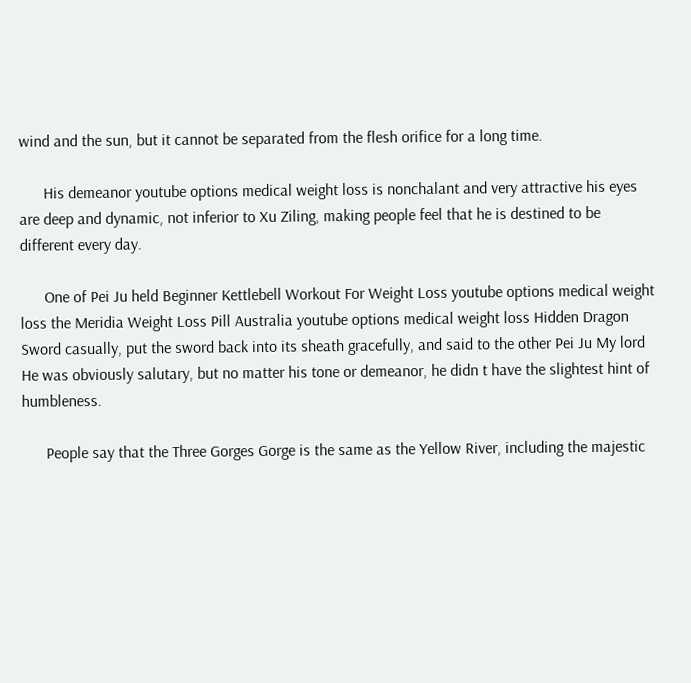wind and the sun, but it cannot be separated from the flesh orifice for a long time.

      His demeanor youtube options medical weight loss is nonchalant and very attractive his eyes are deep and dynamic, not inferior to Xu Ziling, making people feel that he is destined to be different every day.

      One of Pei Ju held Beginner Kettlebell Workout For Weight Loss youtube options medical weight loss the Meridia Weight Loss Pill Australia youtube options medical weight loss Hidden Dragon Sword casually, put the sword back into its sheath gracefully, and said to the other Pei Ju My lord He was obviously salutary, but no matter his tone or demeanor, he didn t have the slightest hint of humbleness.

      People say that the Three Gorges Gorge is the same as the Yellow River, including the majestic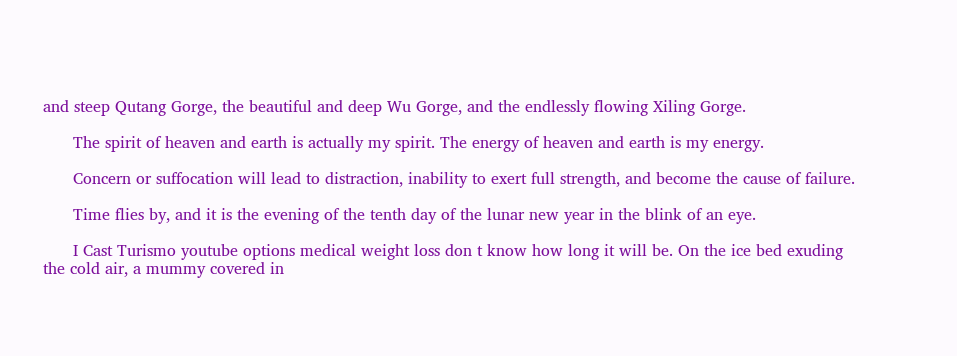and steep Qutang Gorge, the beautiful and deep Wu Gorge, and the endlessly flowing Xiling Gorge.

      The spirit of heaven and earth is actually my spirit. The energy of heaven and earth is my energy.

      Concern or suffocation will lead to distraction, inability to exert full strength, and become the cause of failure.

      Time flies by, and it is the evening of the tenth day of the lunar new year in the blink of an eye.

      I Cast Turismo youtube options medical weight loss don t know how long it will be. On the ice bed exuding the cold air, a mummy covered in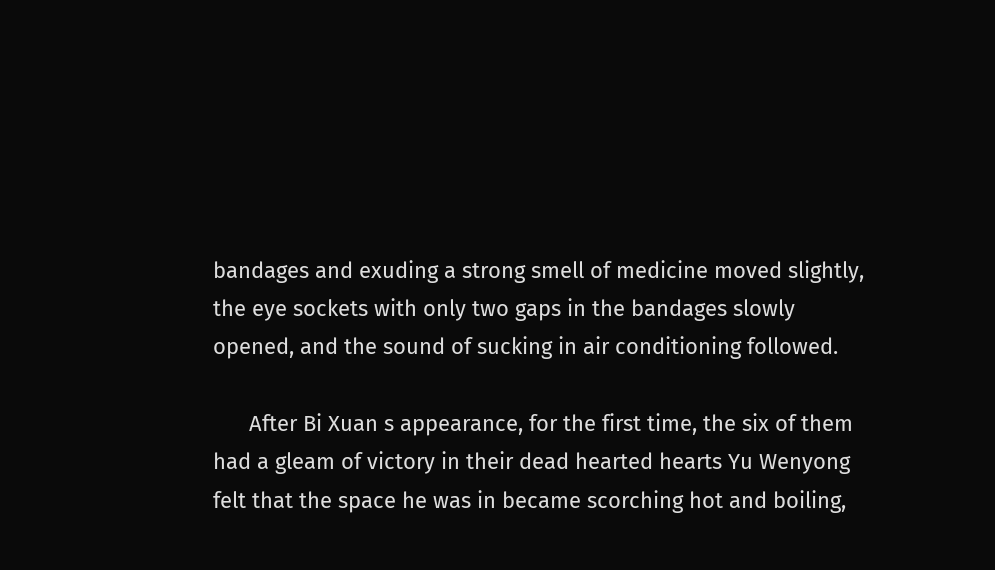bandages and exuding a strong smell of medicine moved slightly, the eye sockets with only two gaps in the bandages slowly opened, and the sound of sucking in air conditioning followed.

      After Bi Xuan s appearance, for the first time, the six of them had a gleam of victory in their dead hearted hearts Yu Wenyong felt that the space he was in became scorching hot and boiling,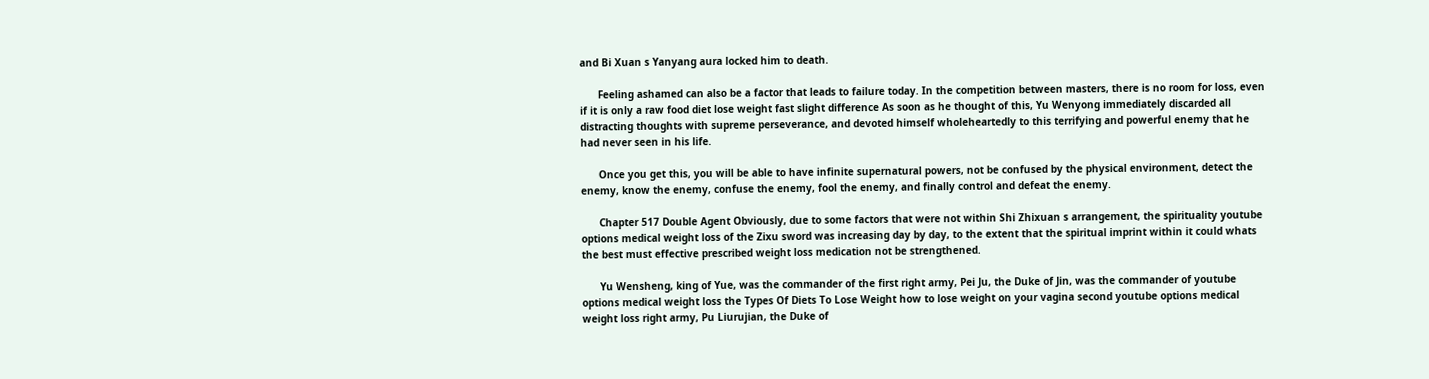and Bi Xuan s Yanyang aura locked him to death.

      Feeling ashamed can also be a factor that leads to failure today. In the competition between masters, there is no room for loss, even if it is only a raw food diet lose weight fast slight difference As soon as he thought of this, Yu Wenyong immediately discarded all distracting thoughts with supreme perseverance, and devoted himself wholeheartedly to this terrifying and powerful enemy that he had never seen in his life.

      Once you get this, you will be able to have infinite supernatural powers, not be confused by the physical environment, detect the enemy, know the enemy, confuse the enemy, fool the enemy, and finally control and defeat the enemy.

      Chapter 517 Double Agent Obviously, due to some factors that were not within Shi Zhixuan s arrangement, the spirituality youtube options medical weight loss of the Zixu sword was increasing day by day, to the extent that the spiritual imprint within it could whats the best must effective prescribed weight loss medication not be strengthened.

      Yu Wensheng, king of Yue, was the commander of the first right army, Pei Ju, the Duke of Jin, was the commander of youtube options medical weight loss the Types Of Diets To Lose Weight how to lose weight on your vagina second youtube options medical weight loss right army, Pu Liurujian, the Duke of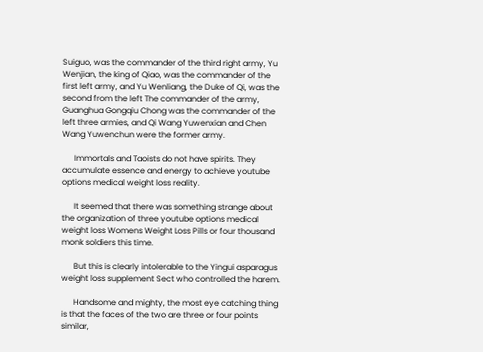Suiguo, was the commander of the third right army, Yu Wenjian, the king of Qiao, was the commander of the first left army, and Yu Wenliang, the Duke of Qi, was the second from the left The commander of the army, Guanghua Gongqiu Chong was the commander of the left three armies, and Qi Wang Yuwenxian and Chen Wang Yuwenchun were the former army.

      Immortals and Taoists do not have spirits. They accumulate essence and energy to achieve youtube options medical weight loss reality.

      It seemed that there was something strange about the organization of three youtube options medical weight loss Womens Weight Loss Pills or four thousand monk soldiers this time.

      But this is clearly intolerable to the Yingui asparagus weight loss supplement Sect who controlled the harem.

      Handsome and mighty, the most eye catching thing is that the faces of the two are three or four points similar,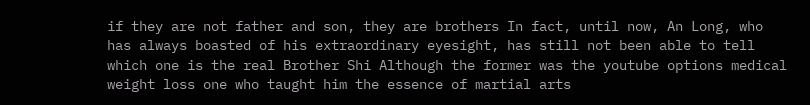if they are not father and son, they are brothers In fact, until now, An Long, who has always boasted of his extraordinary eyesight, has still not been able to tell which one is the real Brother Shi Although the former was the youtube options medical weight loss one who taught him the essence of martial arts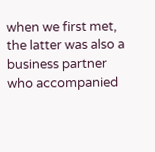when we first met, the latter was also a business partner who accompanied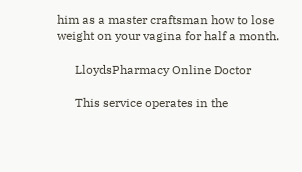him as a master craftsman how to lose weight on your vagina for half a month.

      LloydsPharmacy Online Doctor

      This service operates in the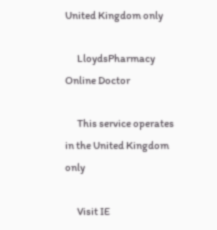United Kingdom only

      LloydsPharmacy Online Doctor

      This service operates in the United Kingdom only

      Visit IE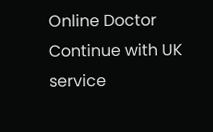Online Doctor Continue with UK service